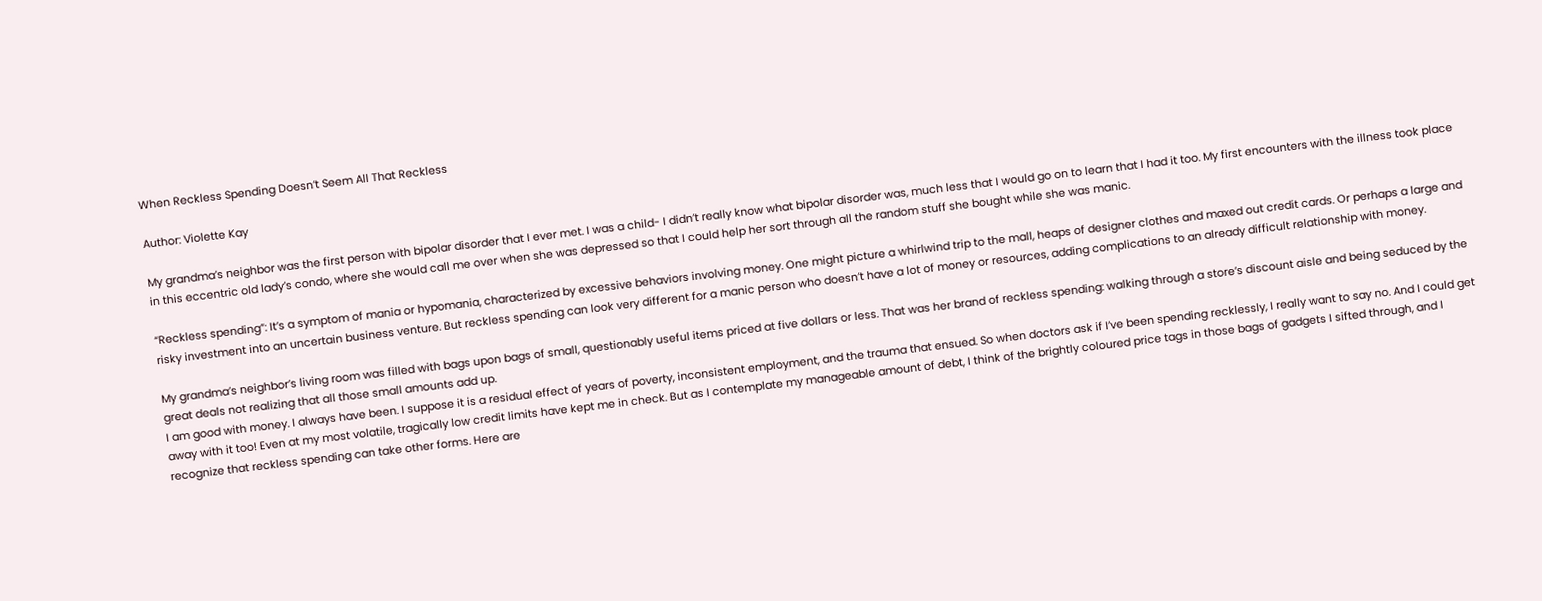When Reckless Spending Doesn’t Seem All That Reckless

Author: Violette Kay

My grandma’s neighbor was the first person with bipolar disorder that I ever met. I was a child- I didn’t really know what bipolar disorder was, much less that I would go on to learn that I had it too. My first encounters with the illness took place in this eccentric old lady’s condo, where she would call me over when she was depressed so that I could help her sort through all the random stuff she bought while she was manic.

“Reckless spending”: It’s a symptom of mania or hypomania, characterized by excessive behaviors involving money. One might picture a whirlwind trip to the mall, heaps of designer clothes and maxed out credit cards. Or perhaps a large and risky investment into an uncertain business venture. But reckless spending can look very different for a manic person who doesn’t have a lot of money or resources, adding complications to an already difficult relationship with money.

My grandma’s neighbor’s living room was filled with bags upon bags of small, questionably useful items priced at five dollars or less. That was her brand of reckless spending: walking through a store’s discount aisle and being seduced by the great deals not realizing that all those small amounts add up.
I am good with money. I always have been. I suppose it is a residual effect of years of poverty, inconsistent employment, and the trauma that ensued. So when doctors ask if I’ve been spending recklessly, I really want to say no. And I could get away with it too! Even at my most volatile, tragically low credit limits have kept me in check. But as I contemplate my manageable amount of debt, I think of the brightly coloured price tags in those bags of gadgets I sifted through, and I recognize that reckless spending can take other forms. Here are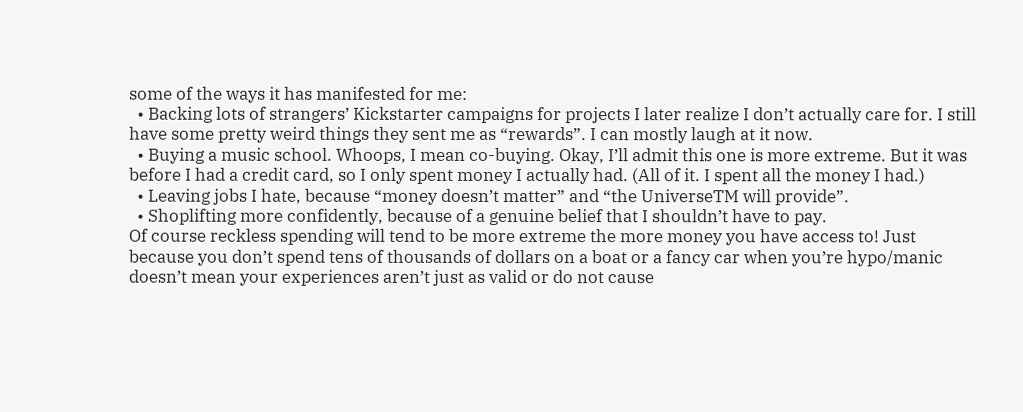some of the ways it has manifested for me:
  • Backing lots of strangers’ Kickstarter campaigns for projects I later realize I don’t actually care for. I still have some pretty weird things they sent me as “rewards”. I can mostly laugh at it now.
  • Buying a music school. Whoops, I mean co-buying. Okay, I’ll admit this one is more extreme. But it was before I had a credit card, so I only spent money I actually had. (All of it. I spent all the money I had.)
  • Leaving jobs I hate, because “money doesn’t matter” and “the UniverseTM will provide”.
  • Shoplifting more confidently, because of a genuine belief that I shouldn’t have to pay.
Of course reckless spending will tend to be more extreme the more money you have access to! Just because you don’t spend tens of thousands of dollars on a boat or a fancy car when you’re hypo/manic doesn’t mean your experiences aren’t just as valid or do not cause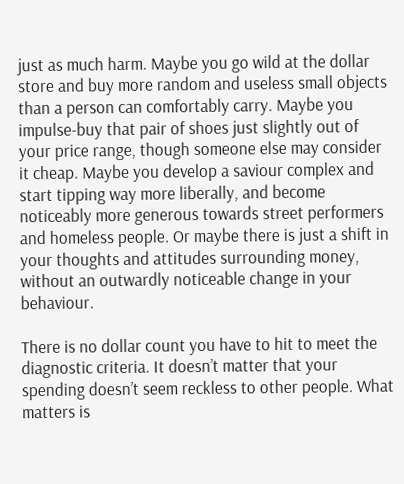just as much harm. Maybe you go wild at the dollar store and buy more random and useless small objects than a person can comfortably carry. Maybe you impulse-buy that pair of shoes just slightly out of your price range, though someone else may consider it cheap. Maybe you develop a saviour complex and start tipping way more liberally, and become noticeably more generous towards street performers and homeless people. Or maybe there is just a shift in your thoughts and attitudes surrounding money, without an outwardly noticeable change in your behaviour.

There is no dollar count you have to hit to meet the diagnostic criteria. It doesn’t matter that your spending doesn’t seem reckless to other people. What matters is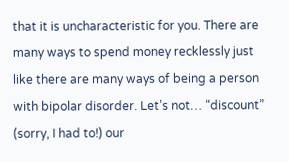that it is uncharacteristic for you. There are many ways to spend money recklessly just like there are many ways of being a person with bipolar disorder. Let’s not… “discount” (sorry, I had to!) our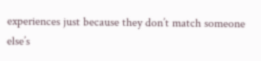experiences just because they don’t match someone else’s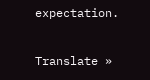expectation.

Translate »